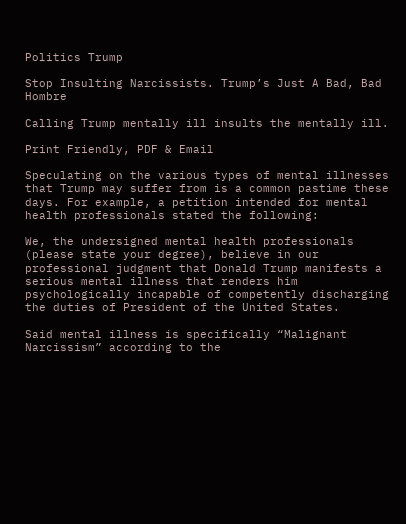Politics Trump

Stop Insulting Narcissists. Trump’s Just A Bad, Bad Hombre

Calling Trump mentally ill insults the mentally ill.

Print Friendly, PDF & Email

Speculating on the various types of mental illnesses that Trump may suffer from is a common pastime these days. For example, a petition intended for mental health professionals stated the following:

We, the undersigned mental health professionals (please state your degree), believe in our professional judgment that Donald Trump manifests a serious mental illness that renders him psychologically incapable of competently discharging the duties of President of the United States.

Said mental illness is specifically “Malignant Narcissism” according to the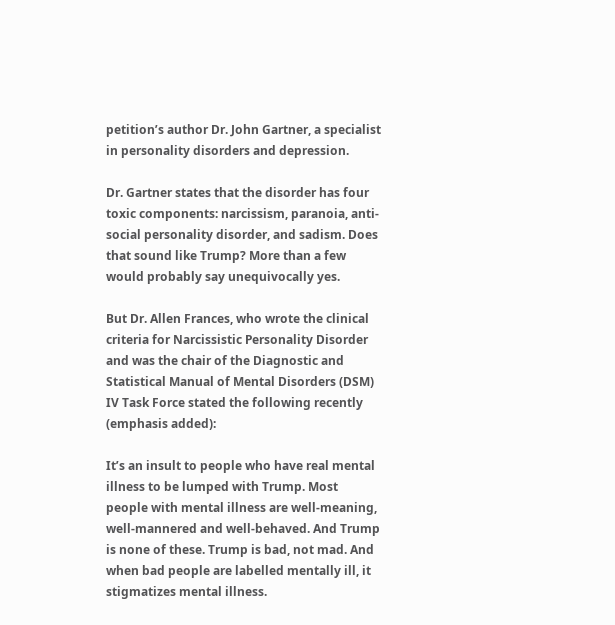petition’s author Dr. John Gartner, a specialist in personality disorders and depression.

Dr. Gartner states that the disorder has four toxic components: narcissism, paranoia, anti-social personality disorder, and sadism. Does that sound like Trump? More than a few would probably say unequivocally yes.

But Dr. Allen Frances, who wrote the clinical criteria for Narcissistic Personality Disorder and was the chair of the Diagnostic and Statistical Manual of Mental Disorders (DSM) IV Task Force stated the following recently (emphasis added):

It’s an insult to people who have real mental illness to be lumped with Trump. Most people with mental illness are well-meaning, well-mannered and well-behaved. And Trump is none of these. Trump is bad, not mad. And when bad people are labelled mentally ill, it stigmatizes mental illness.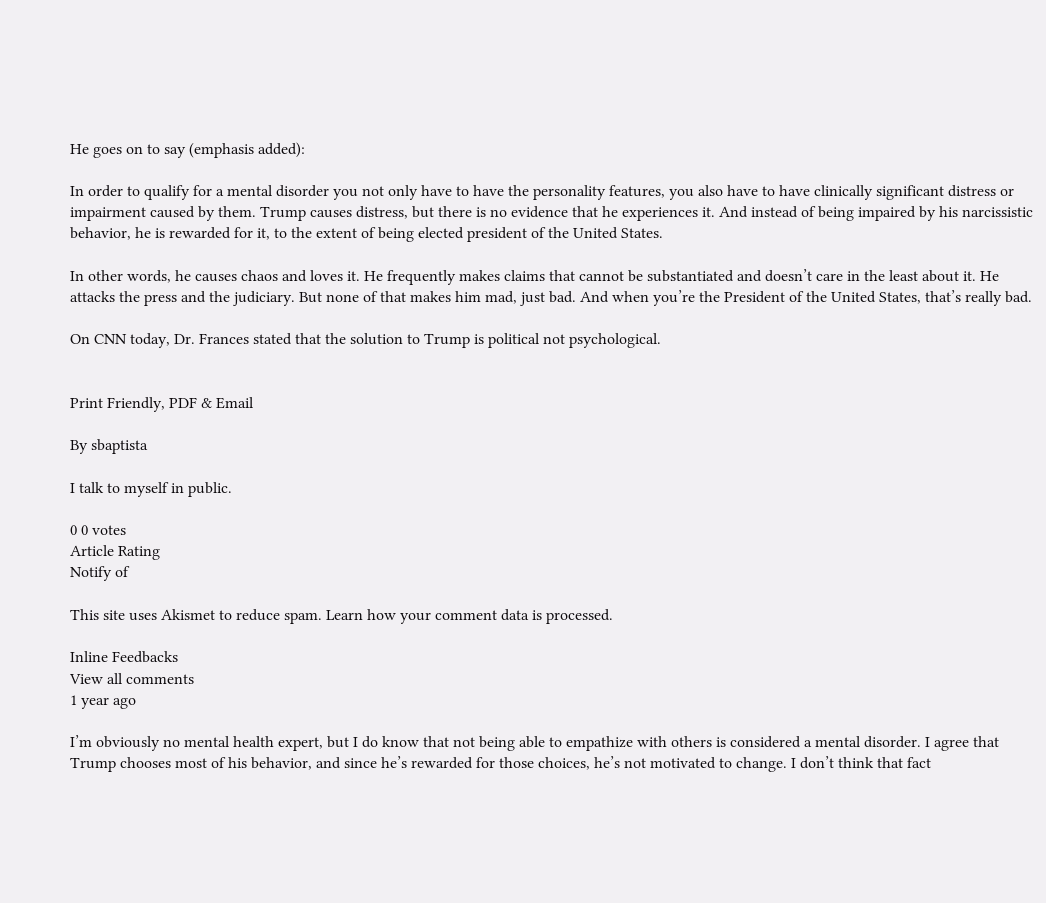He goes on to say (emphasis added):

In order to qualify for a mental disorder you not only have to have the personality features, you also have to have clinically significant distress or impairment caused by them. Trump causes distress, but there is no evidence that he experiences it. And instead of being impaired by his narcissistic behavior, he is rewarded for it, to the extent of being elected president of the United States.

In other words, he causes chaos and loves it. He frequently makes claims that cannot be substantiated and doesn’t care in the least about it. He attacks the press and the judiciary. But none of that makes him mad, just bad. And when you’re the President of the United States, that’s really bad.

On CNN today, Dr. Frances stated that the solution to Trump is political not psychological.


Print Friendly, PDF & Email

By sbaptista

I talk to myself in public.

0 0 votes
Article Rating
Notify of

This site uses Akismet to reduce spam. Learn how your comment data is processed.

Inline Feedbacks
View all comments
1 year ago

I’m obviously no mental health expert, but I do know that not being able to empathize with others is considered a mental disorder. I agree that Trump chooses most of his behavior, and since he’s rewarded for those choices, he’s not motivated to change. I don’t think that fact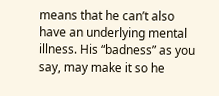means that he can’t also have an underlying mental illness. His “badness” as you say, may make it so he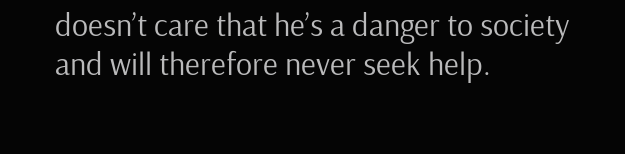doesn’t care that he’s a danger to society and will therefore never seek help.